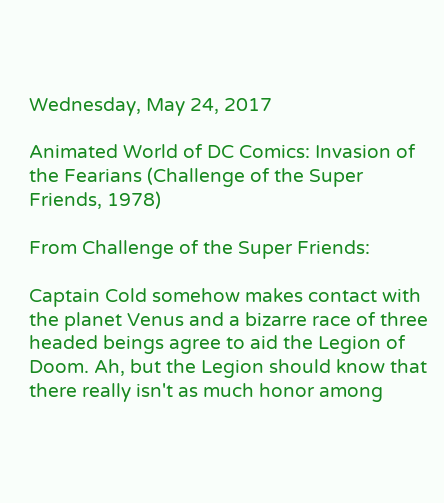Wednesday, May 24, 2017

Animated World of DC Comics: Invasion of the Fearians (Challenge of the Super Friends, 1978)

From Challenge of the Super Friends:

Captain Cold somehow makes contact with the planet Venus and a bizarre race of three headed beings agree to aid the Legion of Doom. Ah, but the Legion should know that there really isn't as much honor among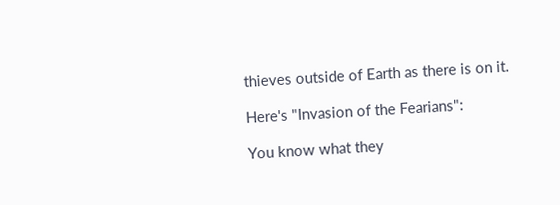thieves outside of Earth as there is on it.

Here's "Invasion of the Fearians":

You know what they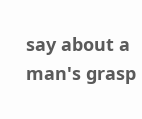say about a man's grasp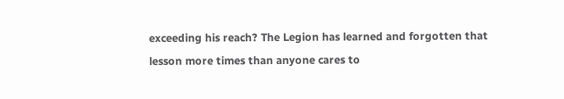exceeding his reach? The Legion has learned and forgotten that lesson more times than anyone cares to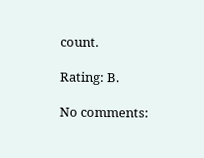count.

Rating: B.

No comments: